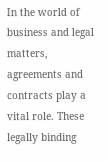In the world of business and legal matters, agreements and contracts play a vital role. These legally binding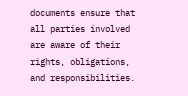documents ensure that all parties involved are aware of their rights, obligations, and responsibilities.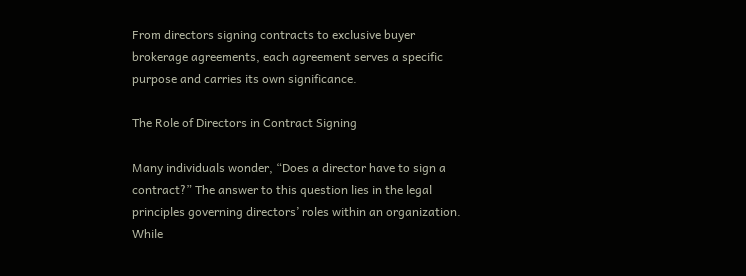From directors signing contracts to exclusive buyer brokerage agreements, each agreement serves a specific purpose and carries its own significance.

The Role of Directors in Contract Signing

Many individuals wonder, “Does a director have to sign a contract?” The answer to this question lies in the legal principles governing directors’ roles within an organization. While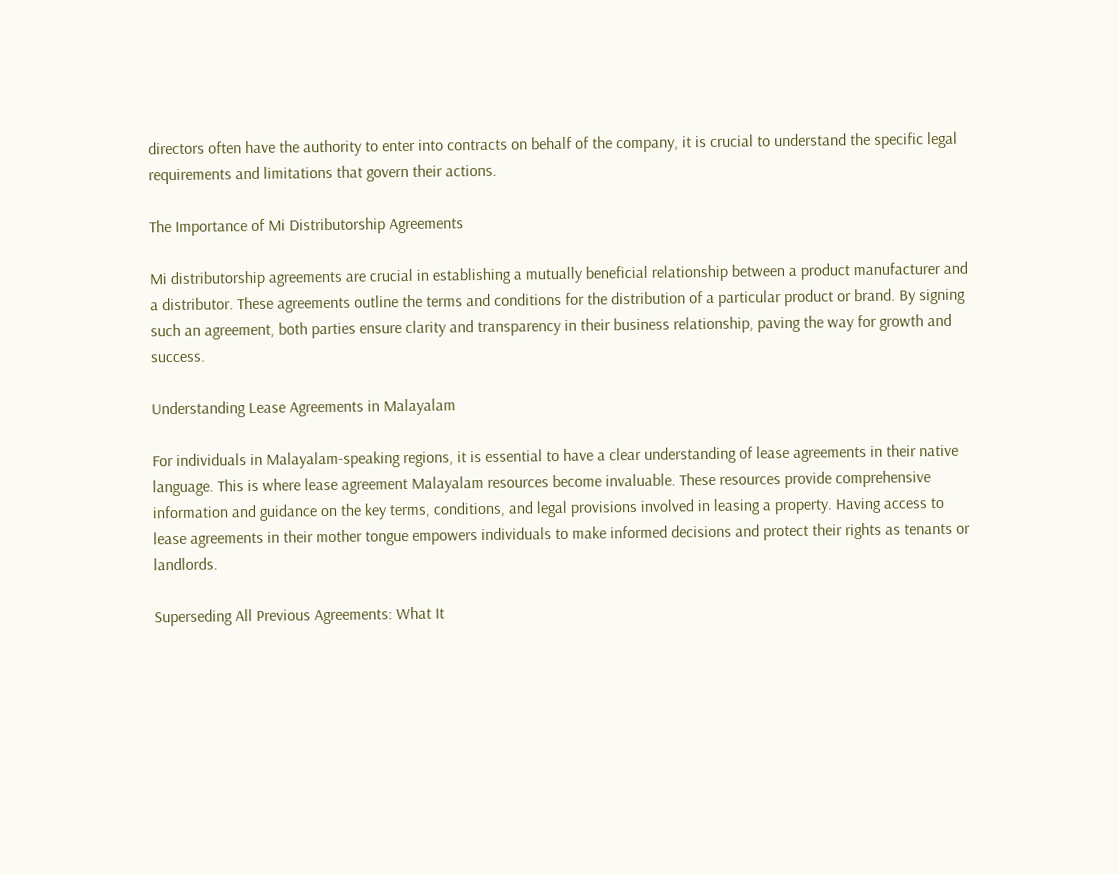directors often have the authority to enter into contracts on behalf of the company, it is crucial to understand the specific legal requirements and limitations that govern their actions.

The Importance of Mi Distributorship Agreements

Mi distributorship agreements are crucial in establishing a mutually beneficial relationship between a product manufacturer and a distributor. These agreements outline the terms and conditions for the distribution of a particular product or brand. By signing such an agreement, both parties ensure clarity and transparency in their business relationship, paving the way for growth and success.

Understanding Lease Agreements in Malayalam

For individuals in Malayalam-speaking regions, it is essential to have a clear understanding of lease agreements in their native language. This is where lease agreement Malayalam resources become invaluable. These resources provide comprehensive information and guidance on the key terms, conditions, and legal provisions involved in leasing a property. Having access to lease agreements in their mother tongue empowers individuals to make informed decisions and protect their rights as tenants or landlords.

Superseding All Previous Agreements: What It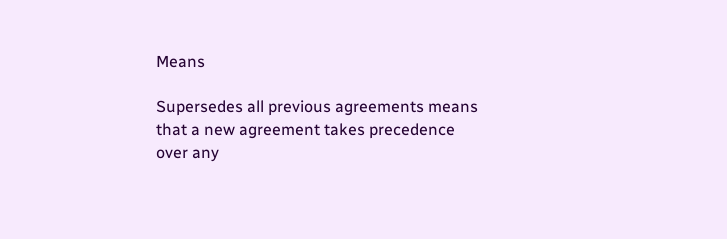Means

Supersedes all previous agreements means that a new agreement takes precedence over any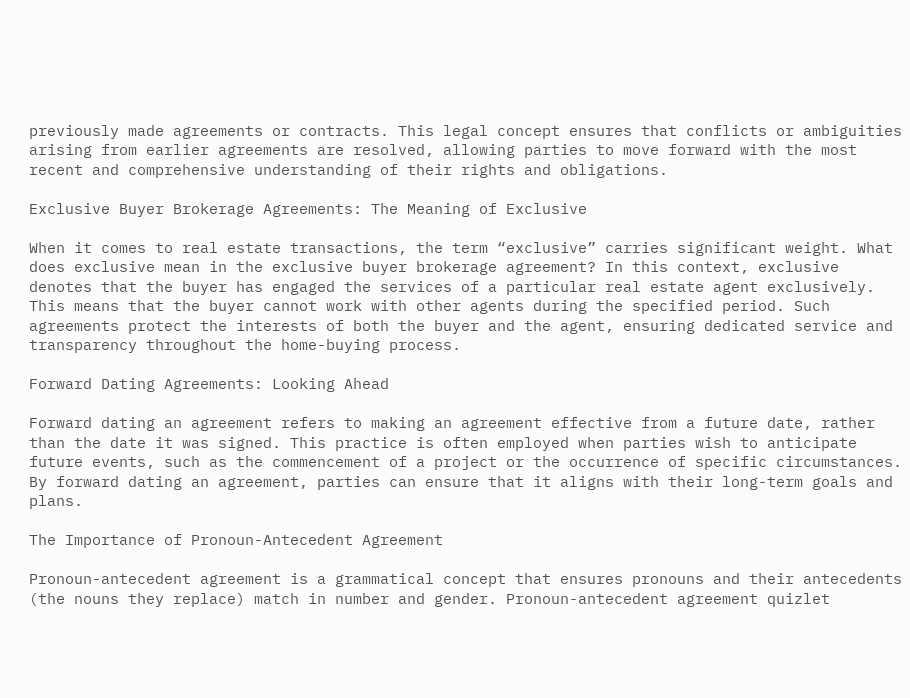previously made agreements or contracts. This legal concept ensures that conflicts or ambiguities arising from earlier agreements are resolved, allowing parties to move forward with the most recent and comprehensive understanding of their rights and obligations.

Exclusive Buyer Brokerage Agreements: The Meaning of Exclusive

When it comes to real estate transactions, the term “exclusive” carries significant weight. What does exclusive mean in the exclusive buyer brokerage agreement? In this context, exclusive denotes that the buyer has engaged the services of a particular real estate agent exclusively. This means that the buyer cannot work with other agents during the specified period. Such agreements protect the interests of both the buyer and the agent, ensuring dedicated service and transparency throughout the home-buying process.

Forward Dating Agreements: Looking Ahead

Forward dating an agreement refers to making an agreement effective from a future date, rather than the date it was signed. This practice is often employed when parties wish to anticipate future events, such as the commencement of a project or the occurrence of specific circumstances. By forward dating an agreement, parties can ensure that it aligns with their long-term goals and plans.

The Importance of Pronoun-Antecedent Agreement

Pronoun-antecedent agreement is a grammatical concept that ensures pronouns and their antecedents (the nouns they replace) match in number and gender. Pronoun-antecedent agreement quizlet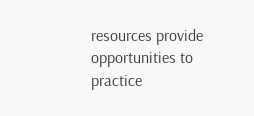resources provide opportunities to practice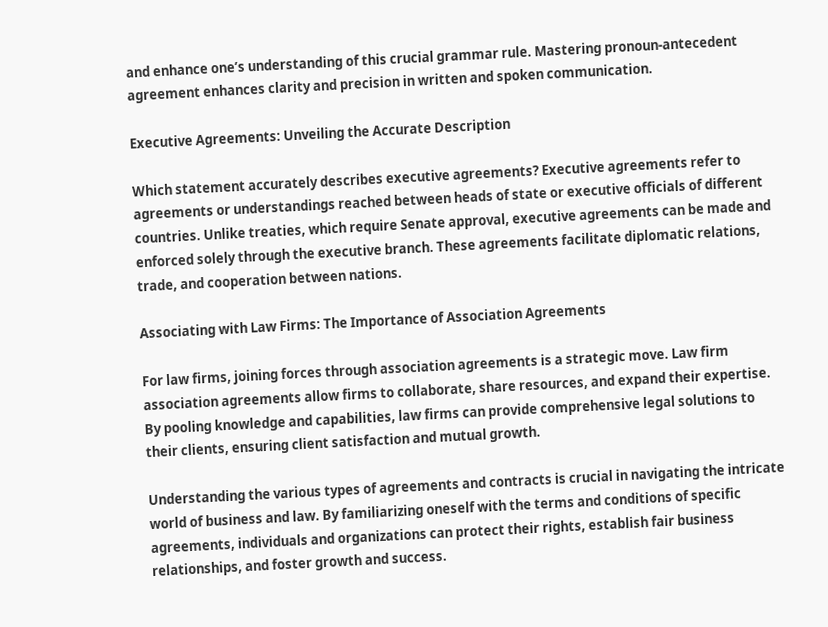and enhance one’s understanding of this crucial grammar rule. Mastering pronoun-antecedent agreement enhances clarity and precision in written and spoken communication.

Executive Agreements: Unveiling the Accurate Description

Which statement accurately describes executive agreements? Executive agreements refer to agreements or understandings reached between heads of state or executive officials of different countries. Unlike treaties, which require Senate approval, executive agreements can be made and enforced solely through the executive branch. These agreements facilitate diplomatic relations, trade, and cooperation between nations.

Associating with Law Firms: The Importance of Association Agreements

For law firms, joining forces through association agreements is a strategic move. Law firm association agreements allow firms to collaborate, share resources, and expand their expertise. By pooling knowledge and capabilities, law firms can provide comprehensive legal solutions to their clients, ensuring client satisfaction and mutual growth.

Understanding the various types of agreements and contracts is crucial in navigating the intricate world of business and law. By familiarizing oneself with the terms and conditions of specific agreements, individuals and organizations can protect their rights, establish fair business relationships, and foster growth and success.